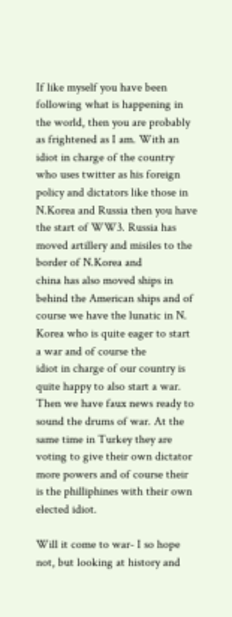If like myself you have been following what is happening in the world, then you are probably as frightened as I am. With an idiot in charge of the country who uses twitter as his foreign policy and dictators like those in N.Korea and Russia then you have the start of WW3. Russia has moved artillery and misiles to the border of N.Korea and
china has also moved ships in behind the American ships and of course we have the lunatic in N. Korea who is quite eager to start a war and of course the
idiot in charge of our country is quite happy to also start a war.
Then we have faux news ready to sound the drums of war. At the same time in Turkey they are voting to give their own dictator more powers and of course their is the philliphines with their own elected idiot.

Will it come to war- I so hope not, but looking at history and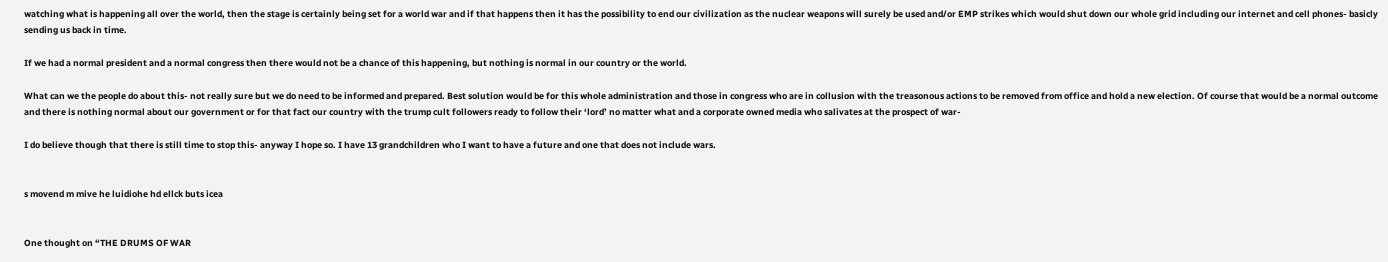watching what is happening all over the world, then the stage is certainly being set for a world war and if that happens then it has the possibility to end our civilization as the nuclear weapons will surely be used and/or EMP strikes which would shut down our whole grid including our internet and cell phones- basicly sending us back in time.

If we had a normal president and a normal congress then there would not be a chance of this happening, but nothing is normal in our country or the world.

What can we the people do about this- not really sure but we do need to be informed and prepared. Best solution would be for this whole administration and those in congress who are in collusion with the treasonous actions to be removed from office and hold a new election. Of course that would be a normal outcome and there is nothing normal about our government or for that fact our country with the trump cult followers ready to follow their ‘lord’ no matter what and a corporate owned media who salivates at the prospect of war-

I do believe though that there is still time to stop this- anyway I hope so. I have 13 grandchildren who I want to have a future and one that does not include wars.


s movend m mive he luidiohe hd ellck buts icea


One thought on “THE DRUMS OF WAR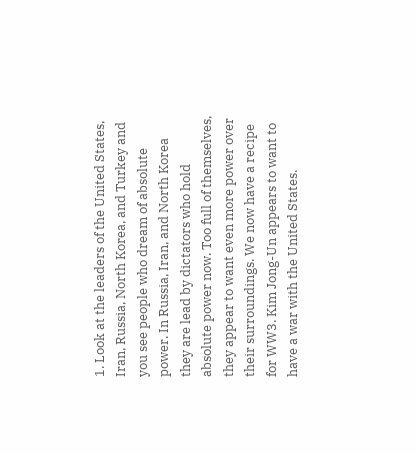1. Look at the leaders of the United States, Iran, Russia, North Korea, and Turkey and you see people who dream of absolute power. In Russia, Iran, and North Korea they are lead by dictators who hold absolute power now. Too full of themselves, they appear to want even more power over their surroundings. We now have a recipe for WW3. Kim Jong-Un appears to want to have a war with the United States.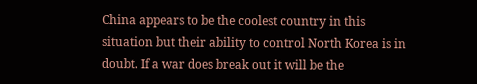China appears to be the coolest country in this situation but their ability to control North Korea is in doubt. If a war does break out it will be the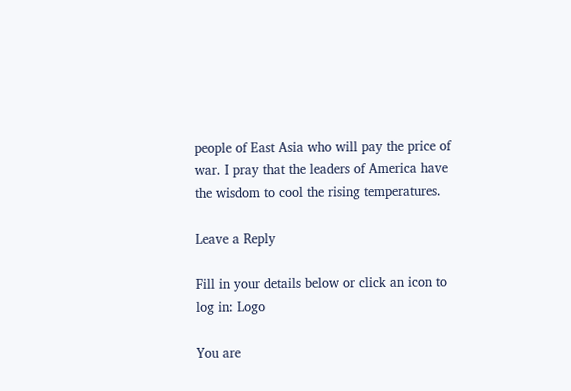people of East Asia who will pay the price of war. I pray that the leaders of America have the wisdom to cool the rising temperatures.

Leave a Reply

Fill in your details below or click an icon to log in: Logo

You are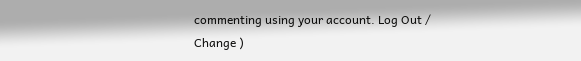commenting using your account. Log Out /  Change )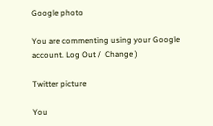Google photo

You are commenting using your Google account. Log Out /  Change )

Twitter picture

You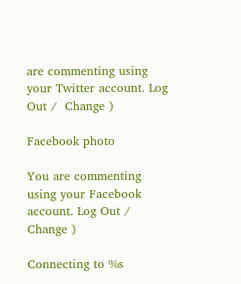are commenting using your Twitter account. Log Out /  Change )

Facebook photo

You are commenting using your Facebook account. Log Out /  Change )

Connecting to %s